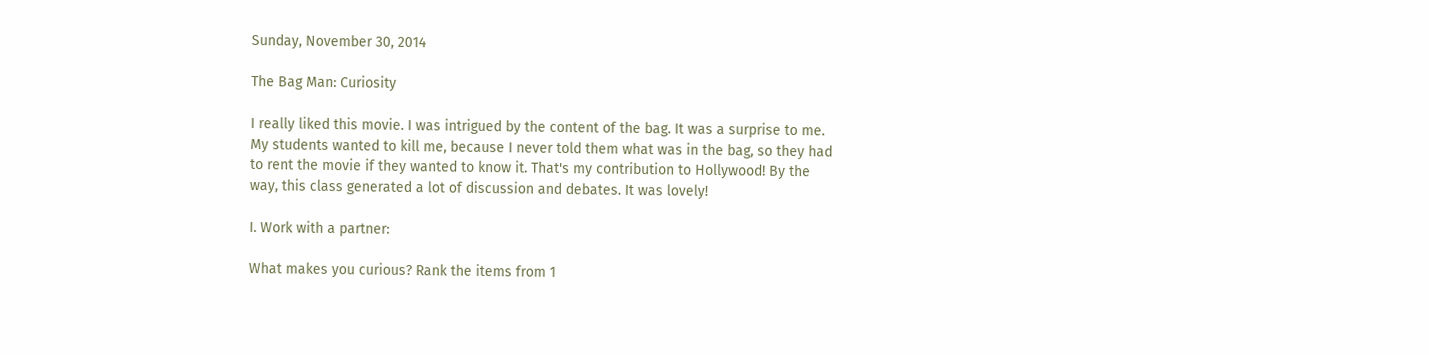Sunday, November 30, 2014

The Bag Man: Curiosity

I really liked this movie. I was intrigued by the content of the bag. It was a surprise to me. My students wanted to kill me, because I never told them what was in the bag, so they had to rent the movie if they wanted to know it. That's my contribution to Hollywood! By the way, this class generated a lot of discussion and debates. It was lovely!

I. Work with a partner:

What makes you curious? Rank the items from 1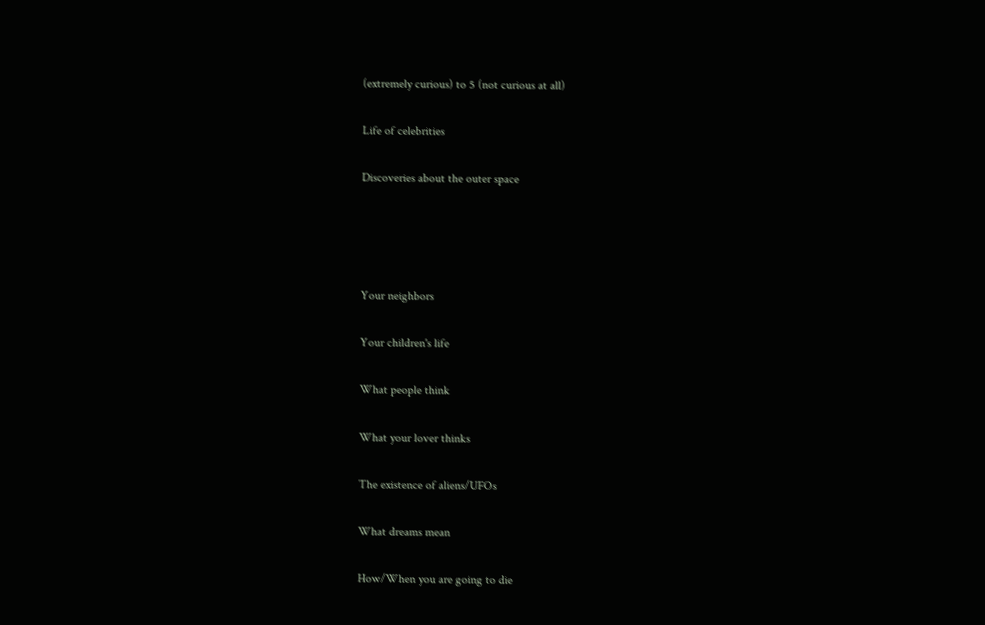(extremely curious) to 5 (not curious at all)

Life of celebrities

Discoveries about the outer space




Your neighbors

Your children's life

What people think

What your lover thinks

The existence of aliens/UFOs

What dreams mean

How/When you are going to die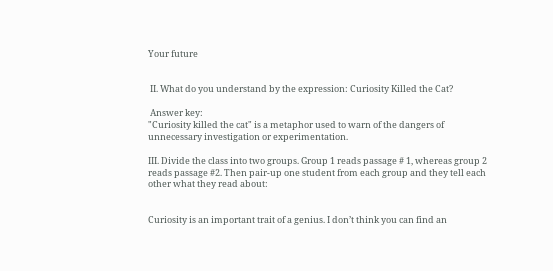Your future


 II. What do you understand by the expression: Curiosity Killed the Cat?

 Answer key:
"Curiosity killed the cat" is a metaphor used to warn of the dangers of unnecessary investigation or experimentation.

III. Divide the class into two groups. Group 1 reads passage # 1, whereas group 2 reads passage #2. Then pair-up one student from each group and they tell each other what they read about:


Curiosity is an important trait of a genius. I don’t think you can find an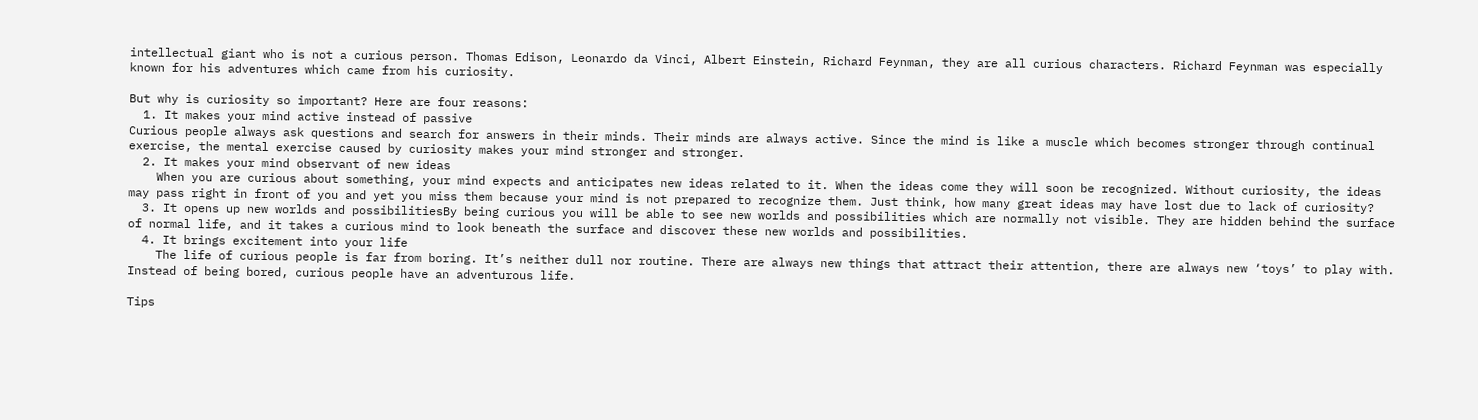intellectual giant who is not a curious person. Thomas Edison, Leonardo da Vinci, Albert Einstein, Richard Feynman, they are all curious characters. Richard Feynman was especially known for his adventures which came from his curiosity.

But why is curiosity so important? Here are four reasons:
  1. It makes your mind active instead of passive                                                                                                                                           Curious people always ask questions and search for answers in their minds. Their minds are always active. Since the mind is like a muscle which becomes stronger through continual exercise, the mental exercise caused by curiosity makes your mind stronger and stronger.
  2. It makes your mind observant of new ideas
    When you are curious about something, your mind expects and anticipates new ideas related to it. When the ideas come they will soon be recognized. Without curiosity, the ideas may pass right in front of you and yet you miss them because your mind is not prepared to recognize them. Just think, how many great ideas may have lost due to lack of curiosity?
  3. It opens up new worlds and possibilitiesBy being curious you will be able to see new worlds and possibilities which are normally not visible. They are hidden behind the surface of normal life, and it takes a curious mind to look beneath the surface and discover these new worlds and possibilities.
  4. It brings excitement into your life
    The life of curious people is far from boring. It’s neither dull nor routine. There are always new things that attract their attention, there are always new ‘toys’ to play with. Instead of being bored, curious people have an adventurous life.

Tips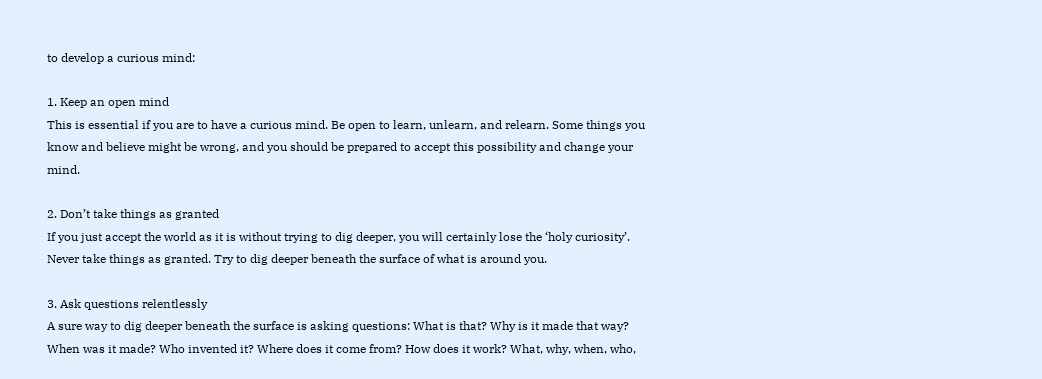to develop a curious mind:

1. Keep an open mind
This is essential if you are to have a curious mind. Be open to learn, unlearn, and relearn. Some things you know and believe might be wrong, and you should be prepared to accept this possibility and change your mind.

2. Don’t take things as granted
If you just accept the world as it is without trying to dig deeper, you will certainly lose the ‘holy curiosity’. Never take things as granted. Try to dig deeper beneath the surface of what is around you.

3. Ask questions relentlessly
A sure way to dig deeper beneath the surface is asking questions: What is that? Why is it made that way? When was it made? Who invented it? Where does it come from? How does it work? What, why, when, who,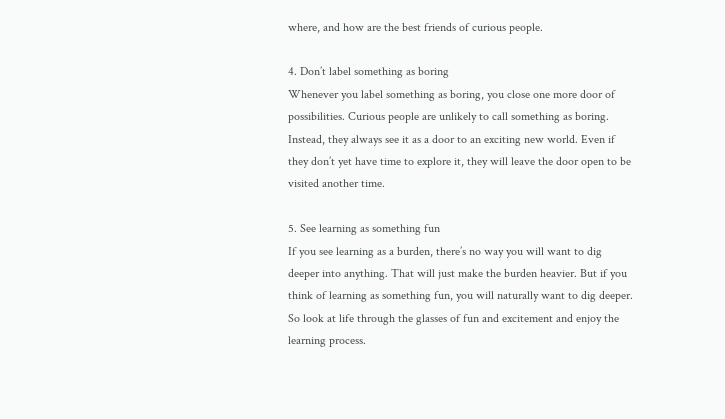where, and how are the best friends of curious people.

4. Don’t label something as boring
Whenever you label something as boring, you close one more door of possibilities. Curious people are unlikely to call something as boring. Instead, they always see it as a door to an exciting new world. Even if they don’t yet have time to explore it, they will leave the door open to be visited another time.

5. See learning as something fun
If you see learning as a burden, there’s no way you will want to dig deeper into anything. That will just make the burden heavier. But if you think of learning as something fun, you will naturally want to dig deeper. So look at life through the glasses of fun and excitement and enjoy the learning process.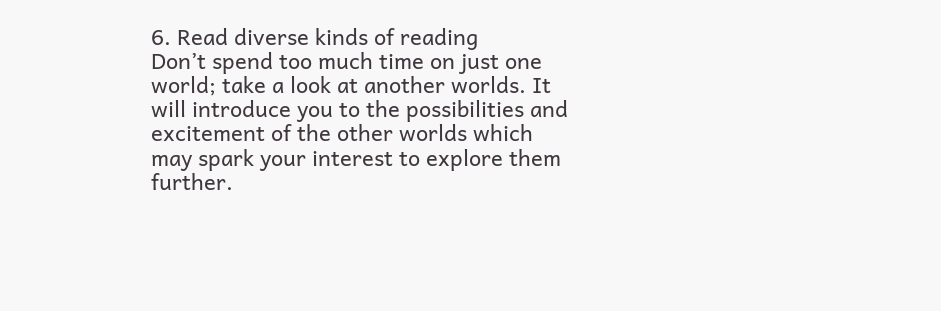6. Read diverse kinds of reading
Don’t spend too much time on just one world; take a look at another worlds. It will introduce you to the possibilities and excitement of the other worlds which may spark your interest to explore them further.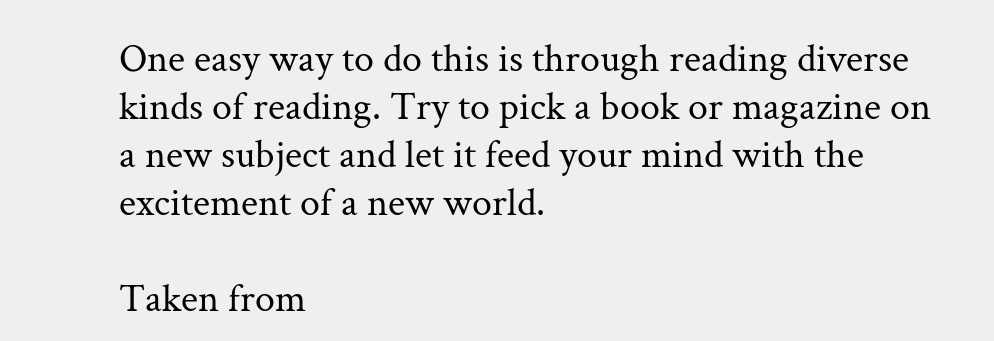One easy way to do this is through reading diverse kinds of reading. Try to pick a book or magazine on a new subject and let it feed your mind with the excitement of a new world.

Taken from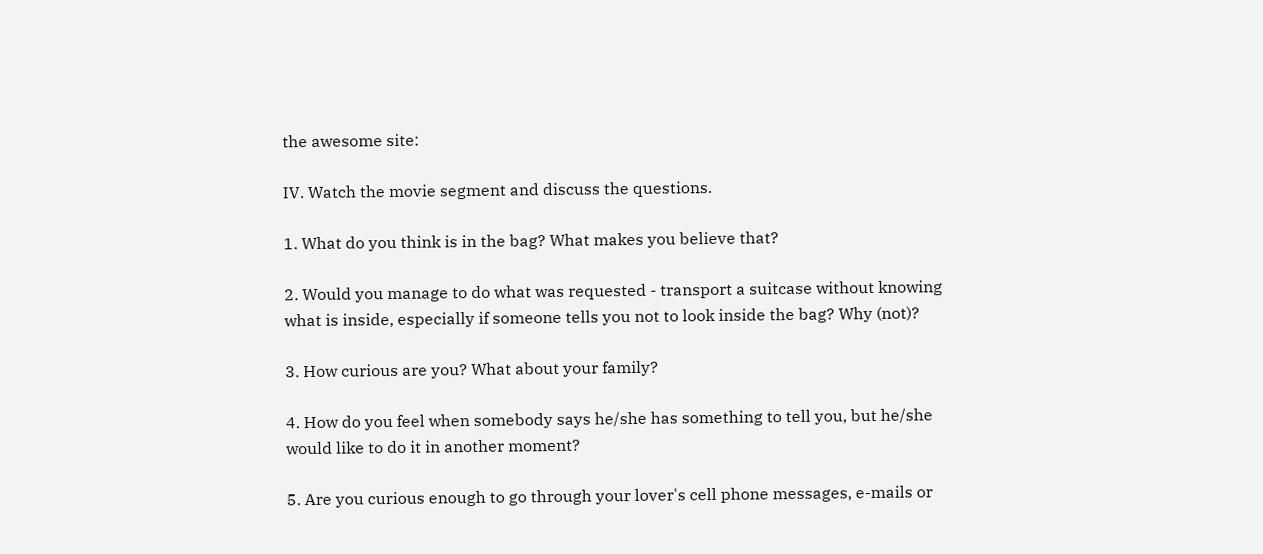the awesome site:

IV. Watch the movie segment and discuss the questions.

1. What do you think is in the bag? What makes you believe that?

2. Would you manage to do what was requested - transport a suitcase without knowing what is inside, especially if someone tells you not to look inside the bag? Why (not)?

3. How curious are you? What about your family?

4. How do you feel when somebody says he/she has something to tell you, but he/she  would like to do it in another moment?

5. Are you curious enough to go through your lover's cell phone messages, e-mails or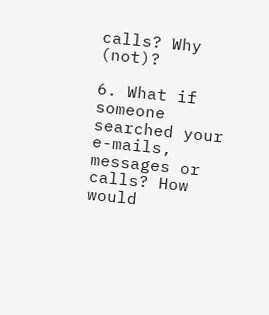calls? Why (not)?

6. What if someone searched your e-mails, messages or calls? How would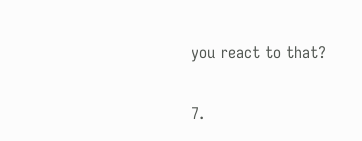you react to that?

7.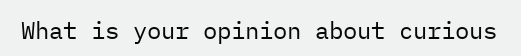What is your opinion about curious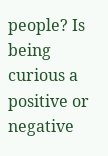people? Is being curious a positive or negative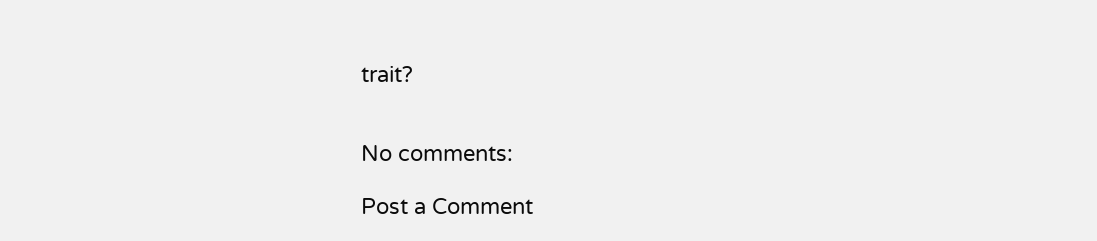trait?


No comments:

Post a Comment